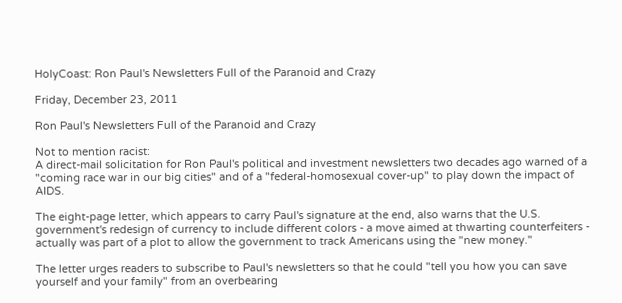HolyCoast: Ron Paul's Newsletters Full of the Paranoid and Crazy

Friday, December 23, 2011

Ron Paul's Newsletters Full of the Paranoid and Crazy

Not to mention racist:
A direct-mail solicitation for Ron Paul's political and investment newsletters two decades ago warned of a "coming race war in our big cities" and of a "federal-homosexual cover-up" to play down the impact of AIDS.

The eight-page letter, which appears to carry Paul's signature at the end, also warns that the U.S. government's redesign of currency to include different colors - a move aimed at thwarting counterfeiters - actually was part of a plot to allow the government to track Americans using the "new money."

The letter urges readers to subscribe to Paul's newsletters so that he could "tell you how you can save yourself and your family" from an overbearing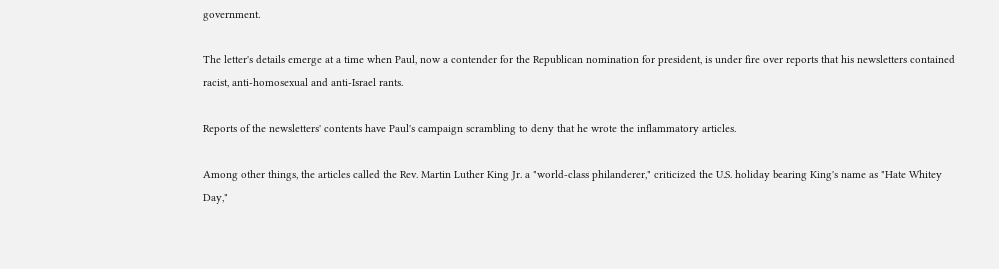government.

The letter's details emerge at a time when Paul, now a contender for the Republican nomination for president, is under fire over reports that his newsletters contained racist, anti-homosexual and anti-Israel rants.

Reports of the newsletters' contents have Paul's campaign scrambling to deny that he wrote the inflammatory articles.

Among other things, the articles called the Rev. Martin Luther King Jr. a "world-class philanderer," criticized the U.S. holiday bearing King's name as "Hate Whitey Day,"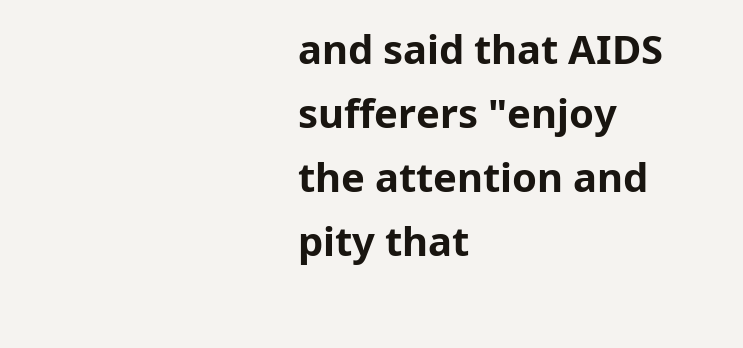and said that AIDS sufferers "enjoy the attention and pity that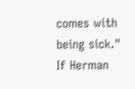comes with being sick."
If Herman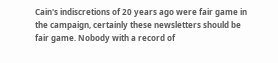Cain's indiscretions of 20 years ago were fair game in the campaign, certainly these newsletters should be fair game. Nobody with a record of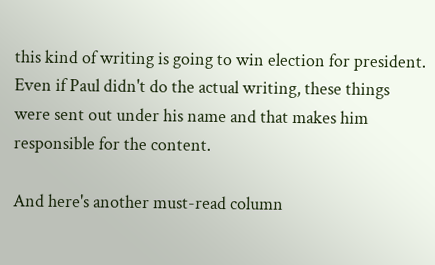this kind of writing is going to win election for president. Even if Paul didn't do the actual writing, these things were sent out under his name and that makes him responsible for the content.

And here's another must-read column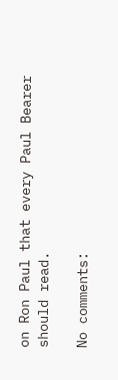on Ron Paul that every Paul Bearer should read.

No comments: